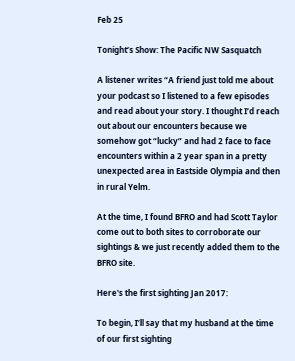Feb 25

Tonight’s Show: The Pacific NW Sasquatch

A listener writes “A friend just told me about your podcast so I listened to a few episodes and read about your story. I thought I’d reach out about our encounters because we somehow got “lucky” and had 2 face to face encounters within a 2 year span in a pretty unexpected area in Eastside Olympia and then in rural Yelm.

At the time, I found BFRO and had Scott Taylor come out to both sites to corroborate our sightings & we just recently added them to the BFRO site.

Here's the first sighting Jan 2017:

To begin, I’ll say that my husband at the time of our first sighting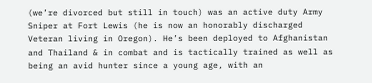(we’re divorced but still in touch) was an active duty Army Sniper at Fort Lewis (he is now an honorably discharged Veteran living in Oregon). He’s been deployed to Afghanistan and Thailand & in combat and is tactically trained as well as being an avid hunter since a young age, with an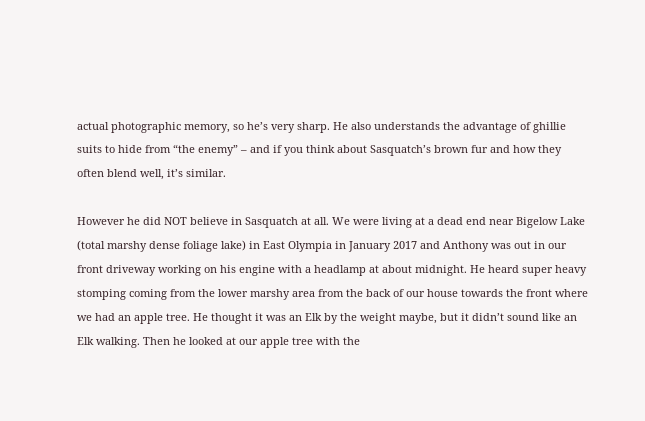actual photographic memory, so he’s very sharp. He also understands the advantage of ghillie suits to hide from “the enemy” – and if you think about Sasquatch’s brown fur and how they often blend well, it’s similar.

However he did NOT believe in Sasquatch at all. We were living at a dead end near Bigelow Lake (total marshy dense foliage lake) in East Olympia in January 2017 and Anthony was out in our front driveway working on his engine with a headlamp at about midnight. He heard super heavy stomping coming from the lower marshy area from the back of our house towards the front where we had an apple tree. He thought it was an Elk by the weight maybe, but it didn’t sound like an Elk walking. Then he looked at our apple tree with the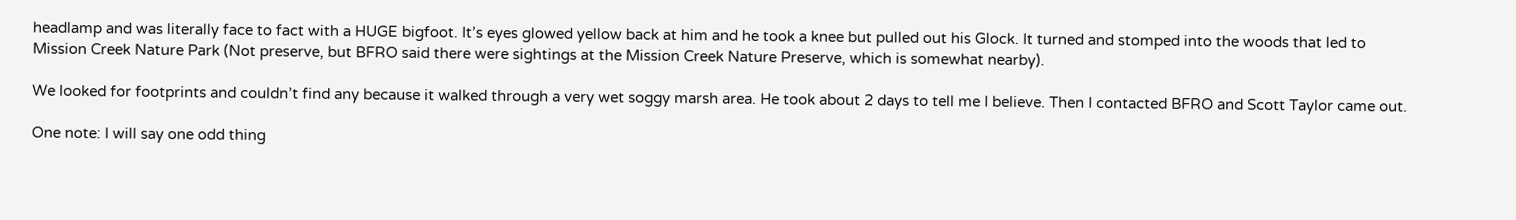headlamp and was literally face to fact with a HUGE bigfoot. It’s eyes glowed yellow back at him and he took a knee but pulled out his Glock. It turned and stomped into the woods that led to Mission Creek Nature Park (Not preserve, but BFRO said there were sightings at the Mission Creek Nature Preserve, which is somewhat nearby).

We looked for footprints and couldn’t find any because it walked through a very wet soggy marsh area. He took about 2 days to tell me I believe. Then I contacted BFRO and Scott Taylor came out.

One note: I will say one odd thing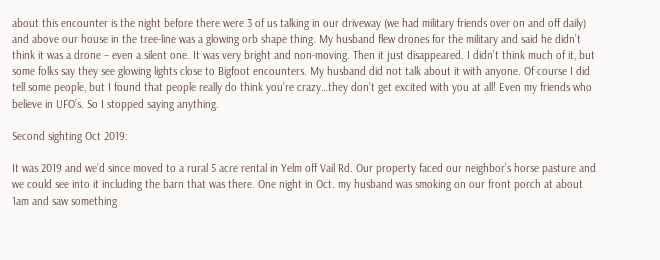about this encounter is the night before there were 3 of us talking in our driveway (we had military friends over on and off daily) and above our house in the tree-line was a glowing orb shape thing. My husband flew drones for the military and said he didn’t think it was a drone – even a silent one. It was very bright and non-moving. Then it just disappeared. I didn’t think much of it, but some folks say they see glowing lights close to Bigfoot encounters. My husband did not talk about it with anyone. Of course I did tell some people, but I found that people really do think you’re crazy…they don’t get excited with you at all! Even my friends who believe in UFO’s. So I stopped saying anything.

Second sighting Oct 2019:

It was 2019 and we’d since moved to a rural 5 acre rental in Yelm off Vail Rd. Our property faced our neighbor’s horse pasture and we could see into it including the barn that was there. One night in Oct. my husband was smoking on our front porch at about 1am and saw something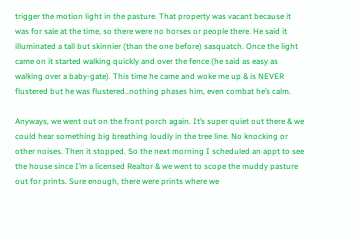trigger the motion light in the pasture. That property was vacant because it was for sale at the time, so there were no horses or people there. He said it illuminated a tall but skinnier (than the one before) sasquatch. Once the light came on it started walking quickly and over the fence (he said as easy as walking over a baby-gate). This time he came and woke me up & is NEVER flustered but he was flustered..nothing phases him, even combat he’s calm.

Anyways, we went out on the front porch again. It’s super quiet out there & we could hear something big breathing loudly in the tree line. No knocking or other noises. Then it stopped. So the next morning I scheduled an appt to see the house since I’m a licensed Realtor & we went to scope the muddy pasture out for prints. Sure enough, there were prints where we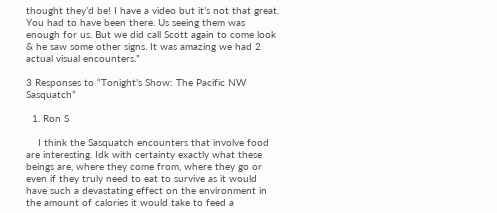thought they’d be! I have a video but it’s not that great. You had to have been there. Us seeing them was enough for us. But we did call Scott again to come look & he saw some other signs. It was amazing we had 2 actual visual encounters.”

3 Responses to “Tonight’s Show: The Pacific NW Sasquatch”

  1. Ron S

    I think the Sasquatch encounters that involve food are interesting. Idk with certainty exactly what these beings are, where they come from, where they go or even if they truly need to eat to survive as it would have such a devastating effect on the environment in the amount of calories it would take to feed a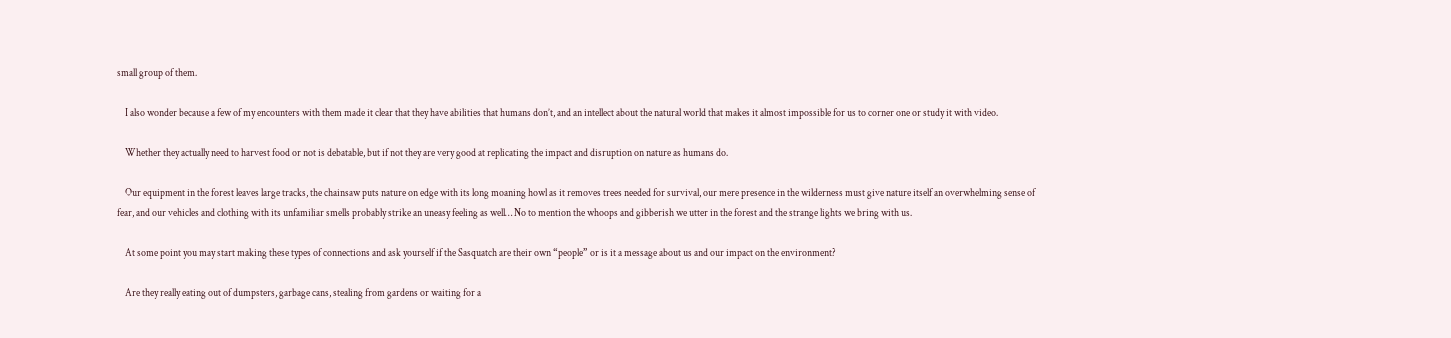small group of them.

    I also wonder because a few of my encounters with them made it clear that they have abilities that humans don’t, and an intellect about the natural world that makes it almost impossible for us to corner one or study it with video.

    Whether they actually need to harvest food or not is debatable, but if not they are very good at replicating the impact and disruption on nature as humans do.

    Our equipment in the forest leaves large tracks, the chainsaw puts nature on edge with its long moaning howl as it removes trees needed for survival, our mere presence in the wilderness must give nature itself an overwhelming sense of fear, and our vehicles and clothing with its unfamiliar smells probably strike an uneasy feeling as well… No to mention the whoops and gibberish we utter in the forest and the strange lights we bring with us.

    At some point you may start making these types of connections and ask yourself if the Sasquatch are their own “people” or is it a message about us and our impact on the environment?

    Are they really eating out of dumpsters, garbage cans, stealing from gardens or waiting for a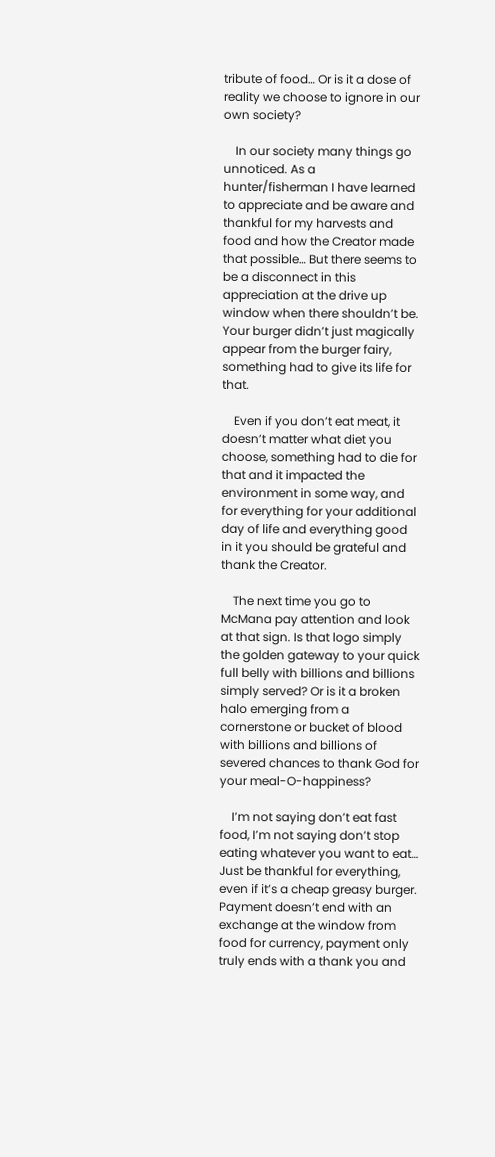tribute of food… Or is it a dose of reality we choose to ignore in our own society?

    In our society many things go unnoticed. As a hunter/fisherman I have learned to appreciate and be aware and thankful for my harvests and food and how the Creator made that possible… But there seems to be a disconnect in this appreciation at the drive up window when there shouldn’t be. Your burger didn’t just magically appear from the burger fairy, something had to give its life for that.

    Even if you don’t eat meat, it doesn’t matter what diet you choose, something had to die for that and it impacted the environment in some way, and for everything for your additional day of life and everything good in it you should be grateful and thank the Creator.

    The next time you go to McMana pay attention and look at that sign. Is that logo simply the golden gateway to your quick full belly with billions and billions simply served? Or is it a broken halo emerging from a cornerstone or bucket of blood with billions and billions of severed chances to thank God for your meal-O-happiness?

    I’m not saying don’t eat fast food, I’m not saying don’t stop eating whatever you want to eat… Just be thankful for everything, even if it’s a cheap greasy burger. Payment doesn’t end with an exchange at the window from food for currency, payment only truly ends with a thank you and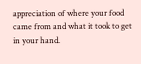appreciation of where your food came from and what it took to get in your hand.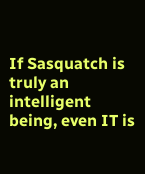If Sasquatch is truly an intelligent being, even IT is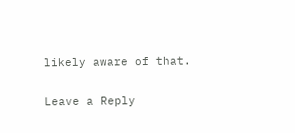likely aware of that.

Leave a Reply